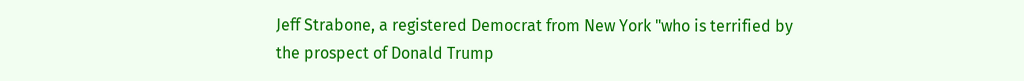Jeff Strabone, a registered Democrat from New York "who is terrified by the prospect of Donald Trump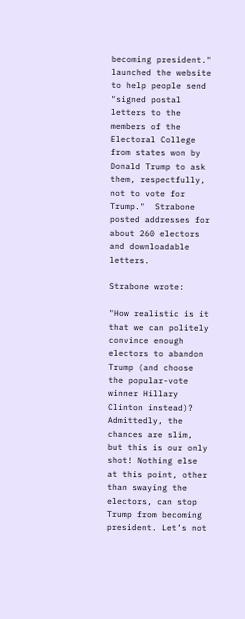becoming president." launched the website to help people send "signed postal letters to the members of the Electoral College from states won by Donald Trump to ask them, respectfully, not to vote for Trump."  Strabone posted addresses for about 260 electors and downloadable letters.

Strabone wrote:

"How realistic is it that we can politely convince enough electors to abandon Trump (and choose the popular-vote winner Hillary Clinton instead)? Admittedly, the chances are slim, but this is our only shot! Nothing else at this point, other than swaying the electors, can stop Trump from becoming president. Let’s not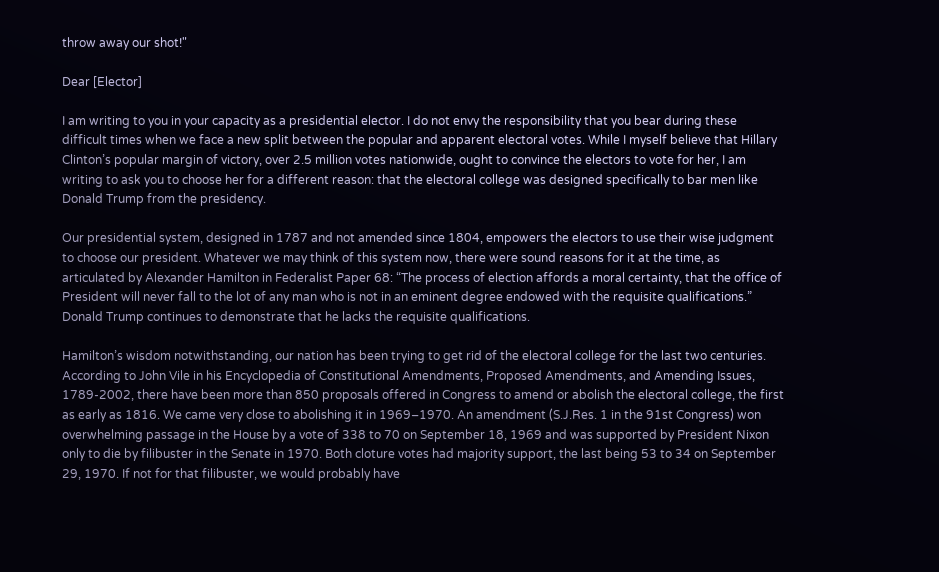throw away our shot!"

Dear [Elector]

I am writing to you in your capacity as a presidential elector. I do not envy the responsibility that you bear during these difficult times when we face a new split between the popular and apparent electoral votes. While I myself believe that Hillary Clinton’s popular margin of victory, over 2.5 million votes nationwide, ought to convince the electors to vote for her, I am writing to ask you to choose her for a different reason: that the electoral college was designed specifically to bar men like Donald Trump from the presidency.

Our presidential system, designed in 1787 and not amended since 1804, empowers the electors to use their wise judgment to choose our president. Whatever we may think of this system now, there were sound reasons for it at the time, as articulated by Alexander Hamilton in Federalist Paper 68: “The process of election affords a moral certainty, that the office of President will never fall to the lot of any man who is not in an eminent degree endowed with the requisite qualifications.” Donald Trump continues to demonstrate that he lacks the requisite qualifications.

Hamilton’s wisdom notwithstanding, our nation has been trying to get rid of the electoral college for the last two centuries. According to John Vile in his Encyclopedia of Constitutional Amendments, Proposed Amendments, and Amending Issues, 1789-2002, there have been more than 850 proposals offered in Congress to amend or abolish the electoral college, the first as early as 1816. We came very close to abolishing it in 1969–1970. An amendment (S.J.Res. 1 in the 91st Congress) won overwhelming passage in the House by a vote of 338 to 70 on September 18, 1969 and was supported by President Nixon only to die by filibuster in the Senate in 1970. Both cloture votes had majority support, the last being 53 to 34 on September 29, 1970. If not for that filibuster, we would probably have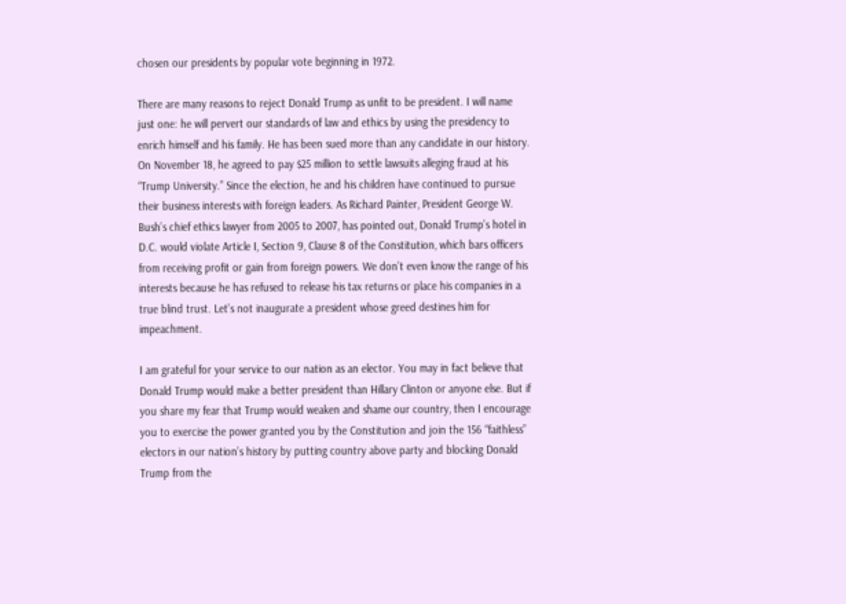chosen our presidents by popular vote beginning in 1972.

There are many reasons to reject Donald Trump as unfit to be president. I will name just one: he will pervert our standards of law and ethics by using the presidency to enrich himself and his family. He has been sued more than any candidate in our history. On November 18, he agreed to pay $25 million to settle lawsuits alleging fraud at his “Trump University.” Since the election, he and his children have continued to pursue their business interests with foreign leaders. As Richard Painter, President George W. Bush’s chief ethics lawyer from 2005 to 2007, has pointed out, Donald Trump’s hotel in D.C. would violate Article I, Section 9, Clause 8 of the Constitution, which bars officers from receiving profit or gain from foreign powers. We don’t even know the range of his interests because he has refused to release his tax returns or place his companies in a true blind trust. Let’s not inaugurate a president whose greed destines him for impeachment.

I am grateful for your service to our nation as an elector. You may in fact believe that Donald Trump would make a better president than Hillary Clinton or anyone else. But if you share my fear that Trump would weaken and shame our country, then I encourage you to exercise the power granted you by the Constitution and join the 156 “faithless” electors in our nation’s history by putting country above party and blocking Donald Trump from the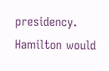presidency. Hamilton would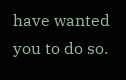have wanted you to do so.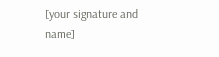[your signature and name]